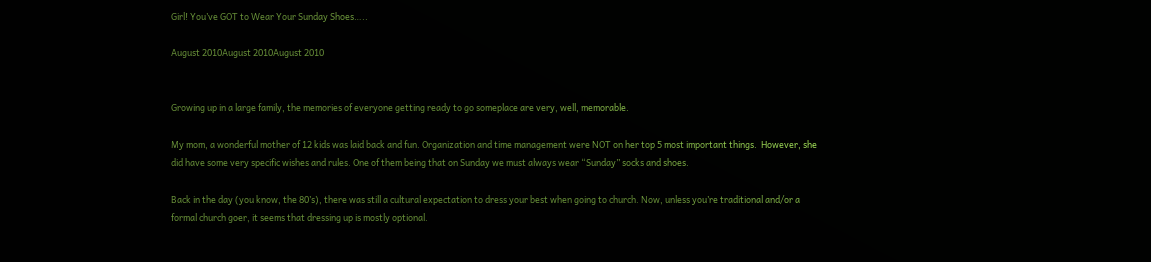Girl! You’ve GOT to Wear Your Sunday Shoes…..

August 2010August 2010August 2010


Growing up in a large family, the memories of everyone getting ready to go someplace are very, well, memorable.

My mom, a wonderful mother of 12 kids was laid back and fun. Organization and time management were NOT on her top 5 most important things.  However, she did have some very specific wishes and rules. One of them being that on Sunday we must always wear “Sunday” socks and shoes.

Back in the day (you know, the 80’s), there was still a cultural expectation to dress your best when going to church. Now, unless you’re traditional and/or a formal church goer, it seems that dressing up is mostly optional.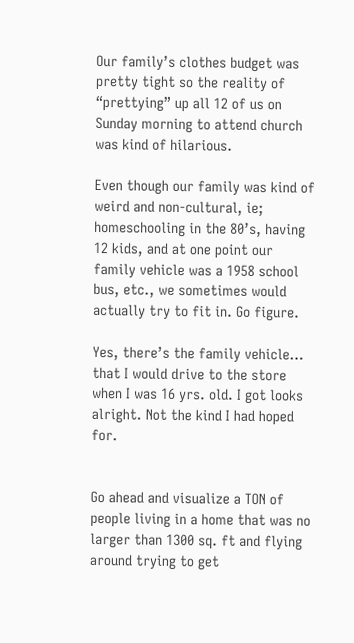Our family’s clothes budget was pretty tight so the reality of “prettying” up all 12 of us on Sunday morning to attend church was kind of hilarious.

Even though our family was kind of weird and non-cultural, ie; homeschooling in the 80’s, having 12 kids, and at one point our family vehicle was a 1958 school bus, etc., we sometimes would actually try to fit in. Go figure.

Yes, there’s the family vehicle… that I would drive to the store when I was 16 yrs. old. I got looks alright. Not the kind I had hoped for.


Go ahead and visualize a TON of people living in a home that was no larger than 1300 sq. ft and flying around trying to get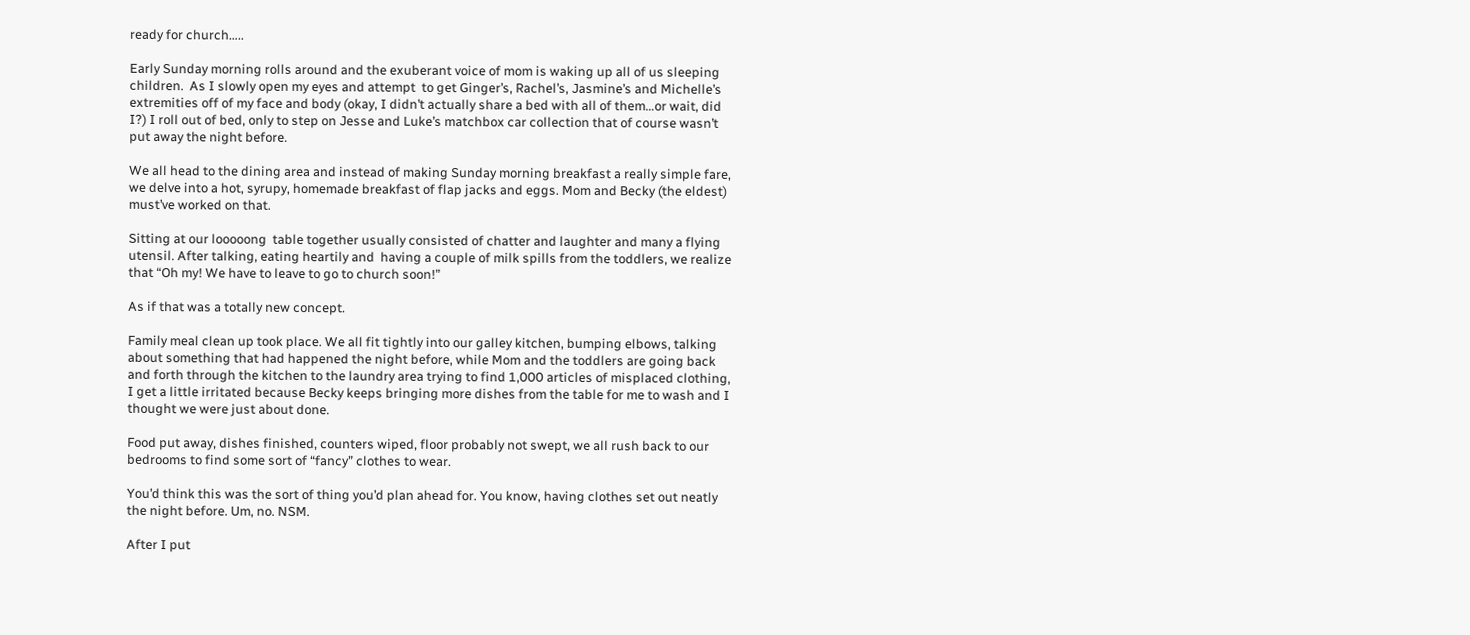ready for church…..

Early Sunday morning rolls around and the exuberant voice of mom is waking up all of us sleeping children.  As I slowly open my eyes and attempt  to get Ginger’s, Rachel’s, Jasmine’s and Michelle’s extremities off of my face and body (okay, I didn’t actually share a bed with all of them…or wait, did I?) I roll out of bed, only to step on Jesse and Luke’s matchbox car collection that of course wasn’t put away the night before.

We all head to the dining area and instead of making Sunday morning breakfast a really simple fare, we delve into a hot, syrupy, homemade breakfast of flap jacks and eggs. Mom and Becky (the eldest) must’ve worked on that.

Sitting at our looooong  table together usually consisted of chatter and laughter and many a flying utensil. After talking, eating heartily and  having a couple of milk spills from the toddlers, we realize that “Oh my! We have to leave to go to church soon!”

As if that was a totally new concept.

Family meal clean up took place. We all fit tightly into our galley kitchen, bumping elbows, talking about something that had happened the night before, while Mom and the toddlers are going back and forth through the kitchen to the laundry area trying to find 1,000 articles of misplaced clothing, I get a little irritated because Becky keeps bringing more dishes from the table for me to wash and I thought we were just about done.

Food put away, dishes finished, counters wiped, floor probably not swept, we all rush back to our bedrooms to find some sort of “fancy” clothes to wear.

You’d think this was the sort of thing you’d plan ahead for. You know, having clothes set out neatly the night before. Um, no. NSM.

After I put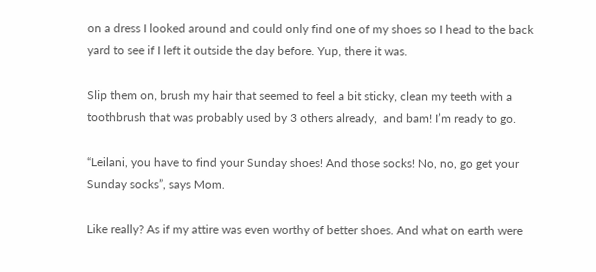on a dress I looked around and could only find one of my shoes so I head to the back yard to see if I left it outside the day before. Yup, there it was.

Slip them on, brush my hair that seemed to feel a bit sticky, clean my teeth with a toothbrush that was probably used by 3 others already,  and bam! I’m ready to go.

“Leilani, you have to find your Sunday shoes! And those socks! No, no, go get your Sunday socks”, says Mom.

Like really? As if my attire was even worthy of better shoes. And what on earth were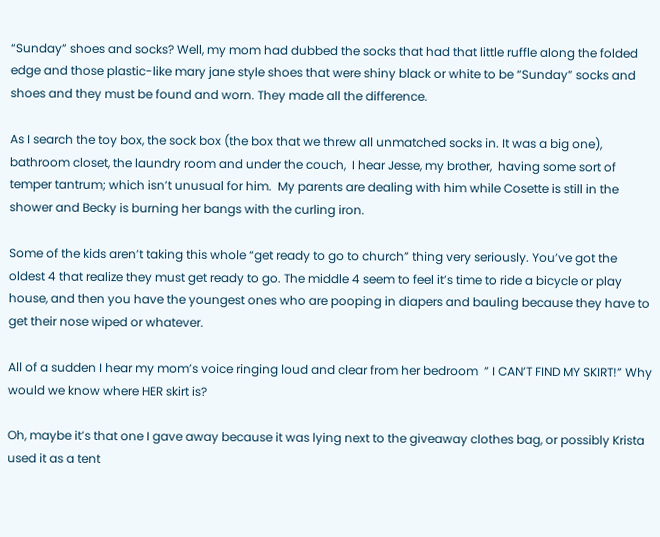“Sunday” shoes and socks? Well, my mom had dubbed the socks that had that little ruffle along the folded edge and those plastic-like mary jane style shoes that were shiny black or white to be “Sunday” socks and shoes and they must be found and worn. They made all the difference.

As I search the toy box, the sock box (the box that we threw all unmatched socks in. It was a big one), bathroom closet, the laundry room and under the couch,  I hear Jesse, my brother,  having some sort of temper tantrum; which isn’t unusual for him.  My parents are dealing with him while Cosette is still in the shower and Becky is burning her bangs with the curling iron.

Some of the kids aren’t taking this whole “get ready to go to church” thing very seriously. You’ve got the oldest 4 that realize they must get ready to go. The middle 4 seem to feel it’s time to ride a bicycle or play house, and then you have the youngest ones who are pooping in diapers and bauling because they have to get their nose wiped or whatever.

All of a sudden I hear my mom’s voice ringing loud and clear from her bedroom  ” I CAN’T FIND MY SKIRT!” Why would we know where HER skirt is?

Oh, maybe it’s that one I gave away because it was lying next to the giveaway clothes bag, or possibly Krista used it as a tent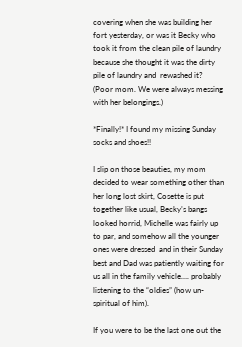covering when she was building her fort yesterday, or was it Becky who took it from the clean pile of laundry because she thought it was the dirty pile of laundry and  rewashed it? (Poor mom. We were always messing with her belongings.)

*Finally!* I found my missing Sunday socks and shoes!!

I slip on those beauties, my mom decided to wear something other than her long lost skirt, Cosette is put together like usual, Becky’s bangs looked horrid, Michelle was fairly up to par, and somehow all the younger ones were dressed  and in their Sunday best and Dad was patiently waiting for us all in the family vehicle…. probably listening to the “oldies” (how un-spiritual of him).

If you were to be the last one out the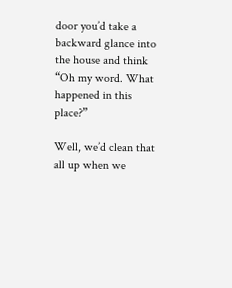door you’d take a backward glance into the house and think “Oh my word. What happened in this place?”

Well, we’d clean that all up when we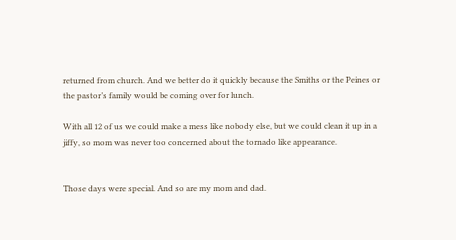returned from church. And we better do it quickly because the Smiths or the Peines or the pastor’s family would be coming over for lunch.

With all 12 of us we could make a mess like nobody else, but we could clean it up in a jiffy, so mom was never too concerned about the tornado like appearance.


Those days were special. And so are my mom and dad.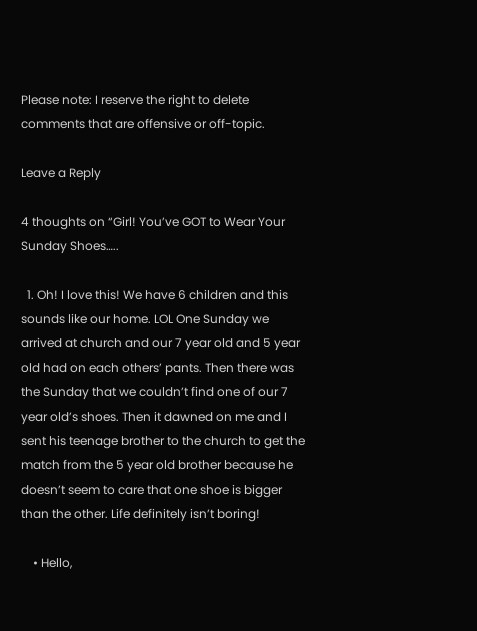Please note: I reserve the right to delete comments that are offensive or off-topic.

Leave a Reply

4 thoughts on “Girl! You’ve GOT to Wear Your Sunday Shoes…..

  1. Oh! I love this! We have 6 children and this sounds like our home. LOL One Sunday we arrived at church and our 7 year old and 5 year old had on each others’ pants. Then there was the Sunday that we couldn’t find one of our 7 year old’s shoes. Then it dawned on me and I sent his teenage brother to the church to get the match from the 5 year old brother because he doesn’t seem to care that one shoe is bigger than the other. Life definitely isn’t boring!

    • Hello,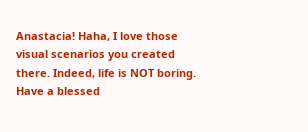Anastacia! Haha, I love those visual scenarios you created there. Indeed, life is NOT boring. Have a blessed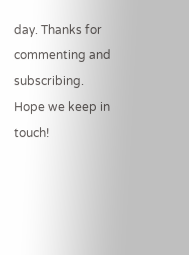day. Thanks for commenting and subscribing. Hope we keep in touch!